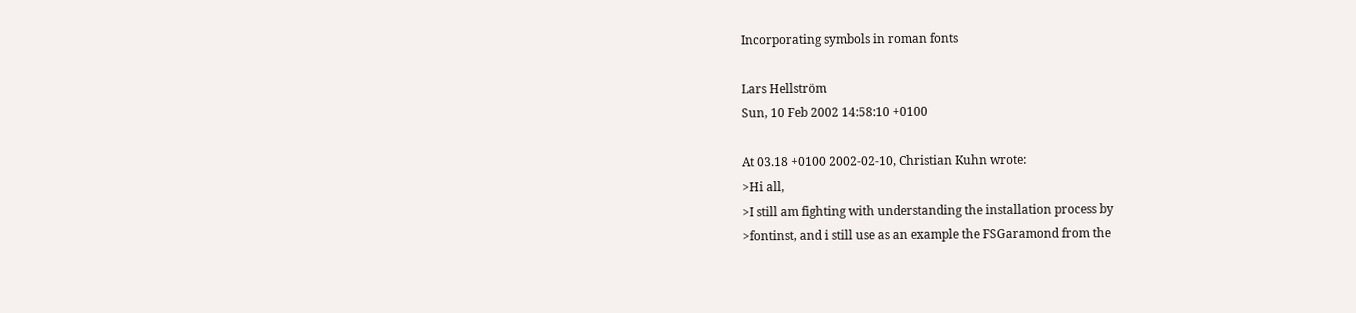Incorporating symbols in roman fonts

Lars Hellström
Sun, 10 Feb 2002 14:58:10 +0100

At 03.18 +0100 2002-02-10, Christian Kuhn wrote:
>Hi all,
>I still am fighting with understanding the installation process by
>fontinst, and i still use as an example the FSGaramond from the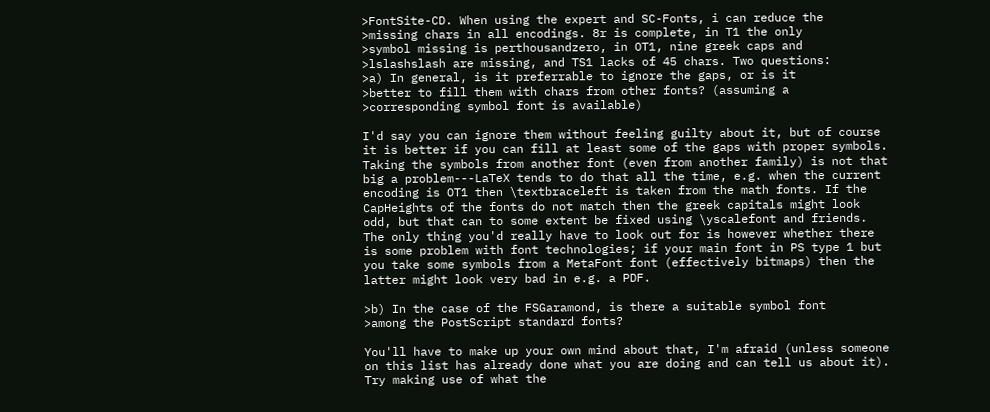>FontSite-CD. When using the expert and SC-Fonts, i can reduce the
>missing chars in all encodings. 8r is complete, in T1 the only
>symbol missing is perthousandzero, in OT1, nine greek caps and
>lslashslash are missing, and TS1 lacks of 45 chars. Two questions:
>a) In general, is it preferrable to ignore the gaps, or is it
>better to fill them with chars from other fonts? (assuming a
>corresponding symbol font is available)

I'd say you can ignore them without feeling guilty about it, but of course
it is better if you can fill at least some of the gaps with proper symbols.
Taking the symbols from another font (even from another family) is not that
big a problem---LaTeX tends to do that all the time, e.g. when the current
encoding is OT1 then \textbraceleft is taken from the math fonts. If the
CapHeights of the fonts do not match then the greek capitals might look
odd, but that can to some extent be fixed using \yscalefont and friends.
The only thing you'd really have to look out for is however whether there
is some problem with font technologies; if your main font in PS type 1 but
you take some symbols from a MetaFont font (effectively bitmaps) then the
latter might look very bad in e.g. a PDF.

>b) In the case of the FSGaramond, is there a suitable symbol font
>among the PostScript standard fonts?

You'll have to make up your own mind about that, I'm afraid (unless someone
on this list has already done what you are doing and can tell us about it).
Try making use of what the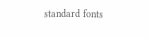standard fonts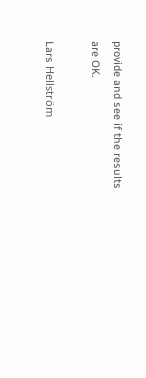provide and see if the results
are OK.

Lars Hellström